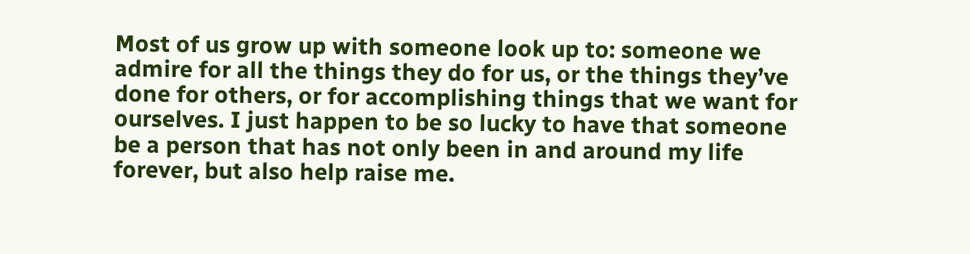Most of us grow up with someone look up to: someone we admire for all the things they do for us, or the things they’ve done for others, or for accomplishing things that we want for ourselves. I just happen to be so lucky to have that someone be a person that has not only been in and around my life forever, but also help raise me.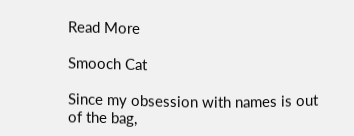Read More

Smooch Cat

Since my obsession with names is out of the bag,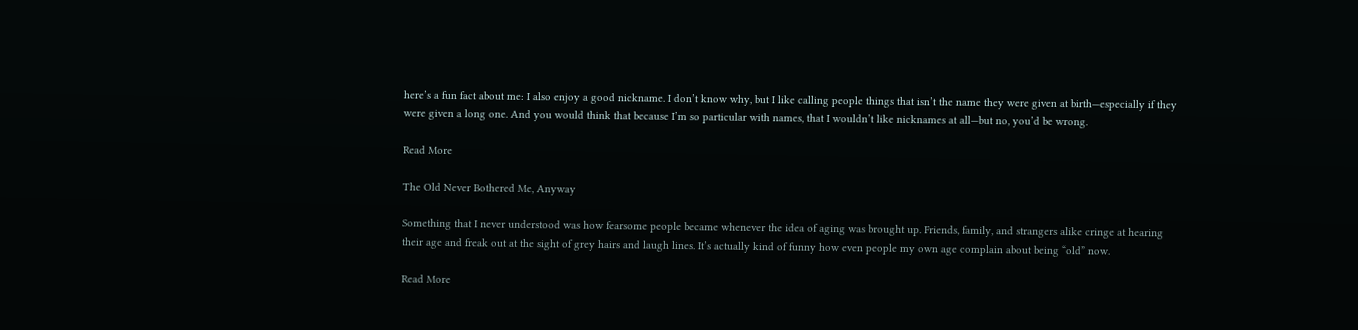here’s a fun fact about me: I also enjoy a good nickname. I don’t know why, but I like calling people things that isn’t the name they were given at birth—especially if they were given a long one. And you would think that because I’m so particular with names, that I wouldn’t like nicknames at all—but no, you’d be wrong.

Read More

The Old Never Bothered Me, Anyway

Something that I never understood was how fearsome people became whenever the idea of aging was brought up. Friends, family, and strangers alike cringe at hearing their age and freak out at the sight of grey hairs and laugh lines. It’s actually kind of funny how even people my own age complain about being “old” now.

Read More